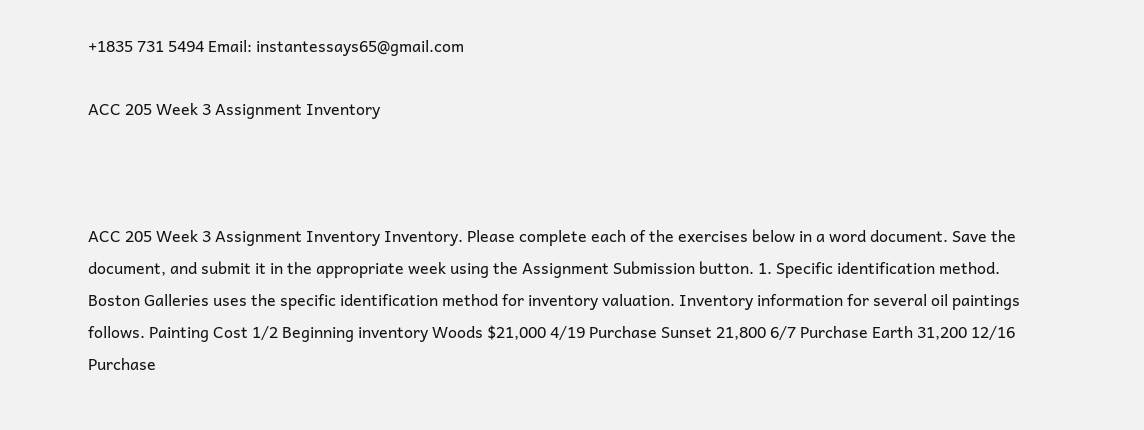+1835 731 5494 Email: instantessays65@gmail.com

ACC 205 Week 3 Assignment Inventory



ACC 205 Week 3 Assignment Inventory Inventory. Please complete each of the exercises below in a word document. Save the document, and submit it in the appropriate week using the Assignment Submission button. 1. Specific identification method. Boston Galleries uses the specific identification method for inventory valuation. Inventory information for several oil paintings follows. Painting Cost 1/2 Beginning inventory Woods $21,000 4/19 Purchase Sunset 21,800 6/7 Purchase Earth 31,200 12/16 Purchase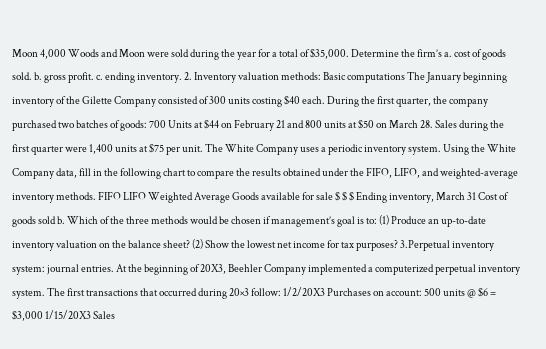Moon 4,000 Woods and Moon were sold during the year for a total of $35,000. Determine the firm’s a. cost of goods sold. b. gross profit. c. ending inventory. 2. Inventory valuation methods: Basic computations The January beginning inventory of the Gilette Company consisted of 300 units costing $40 each. During the first quarter, the company purchased two batches of goods: 700 Units at $44 on February 21 and 800 units at $50 on March 28. Sales during the first quarter were 1,400 units at $75 per unit. The White Company uses a periodic inventory system. Using the White Company data, fill in the following chart to compare the results obtained under the FIFO, LIFO, and weighted-average inventory methods. FIFO LIFO Weighted Average Goods available for sale $ $ $ Ending inventory, March 31 Cost of goods sold b. Which of the three methods would be chosen if management’s goal is to: (1) Produce an up-to-date inventory valuation on the balance sheet? (2) Show the lowest net income for tax purposes? 3.Perpetual inventory system: journal entries. At the beginning of 20X3, Beehler Company implemented a computerized perpetual inventory system. The first transactions that occurred during 20×3 follow: 1/2/20X3 Purchases on account: 500 units @ $6 = $3,000 1/15/20X3 Sales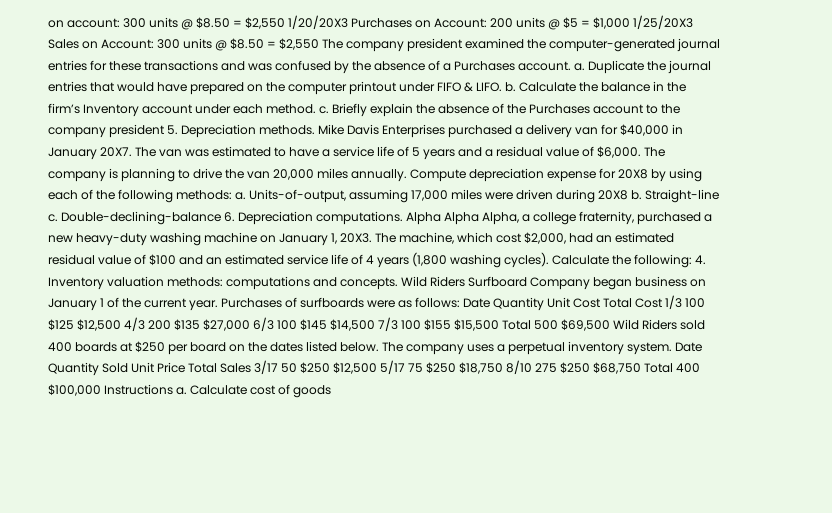on account: 300 units @ $8.50 = $2,550 1/20/20X3 Purchases on Account: 200 units @ $5 = $1,000 1/25/20X3 Sales on Account: 300 units @ $8.50 = $2,550 The company president examined the computer-generated journal entries for these transactions and was confused by the absence of a Purchases account. a. Duplicate the journal entries that would have prepared on the computer printout under FIFO & LIFO. b. Calculate the balance in the firm’s Inventory account under each method. c. Briefly explain the absence of the Purchases account to the company president 5. Depreciation methods. Mike Davis Enterprises purchased a delivery van for $40,000 in January 20X7. The van was estimated to have a service life of 5 years and a residual value of $6,000. The company is planning to drive the van 20,000 miles annually. Compute depreciation expense for 20X8 by using each of the following methods: a. Units-of-output, assuming 17,000 miles were driven during 20X8 b. Straight-line c. Double-declining-balance 6. Depreciation computations. Alpha Alpha Alpha, a college fraternity, purchased a new heavy-duty washing machine on January 1, 20X3. The machine, which cost $2,000, had an estimated residual value of $100 and an estimated service life of 4 years (1,800 washing cycles). Calculate the following: 4. Inventory valuation methods: computations and concepts. Wild Riders Surfboard Company began business on January 1 of the current year. Purchases of surfboards were as follows: Date Quantity Unit Cost Total Cost 1/3 100 $125 $12,500 4/3 200 $135 $27,000 6/3 100 $145 $14,500 7/3 100 $155 $15,500 Total 500 $69,500 Wild Riders sold 400 boards at $250 per board on the dates listed below. The company uses a perpetual inventory system. Date Quantity Sold Unit Price Total Sales 3/17 50 $250 $12,500 5/17 75 $250 $18,750 8/10 275 $250 $68,750 Total 400 $100,000 Instructions a. Calculate cost of goods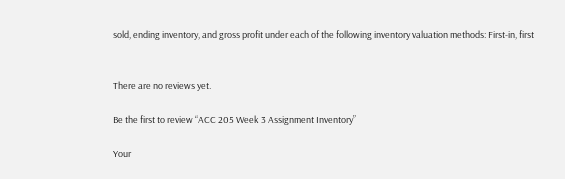sold, ending inventory, and gross profit under each of the following inventory valuation methods: First-in, first


There are no reviews yet.

Be the first to review “ACC 205 Week 3 Assignment Inventory”

Your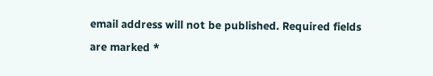email address will not be published. Required fields are marked *